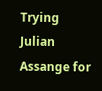Trying Julian Assange for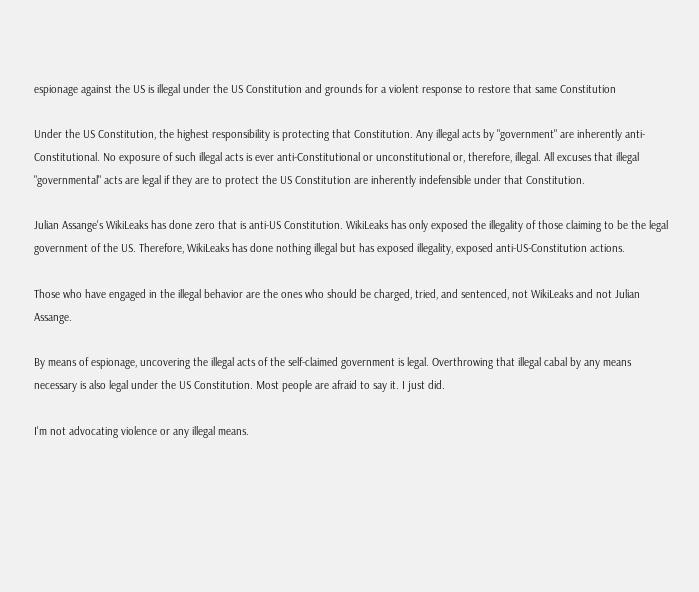espionage against the US is illegal under the US Constitution and grounds for a violent response to restore that same Constitution

Under the US Constitution, the highest responsibility is protecting that Constitution. Any illegal acts by "government" are inherently anti-Constitutional. No exposure of such illegal acts is ever anti-Constitutional or unconstitutional or, therefore, illegal. All excuses that illegal "governmental" acts are legal if they are to protect the US Constitution are inherently indefensible under that Constitution.

Julian Assange's WikiLeaks has done zero that is anti-US Constitution. WikiLeaks has only exposed the illegality of those claiming to be the legal government of the US. Therefore, WikiLeaks has done nothing illegal but has exposed illegality, exposed anti-US-Constitution actions.

Those who have engaged in the illegal behavior are the ones who should be charged, tried, and sentenced, not WikiLeaks and not Julian Assange.

By means of espionage, uncovering the illegal acts of the self-claimed government is legal. Overthrowing that illegal cabal by any means necessary is also legal under the US Constitution. Most people are afraid to say it. I just did.

I'm not advocating violence or any illegal means.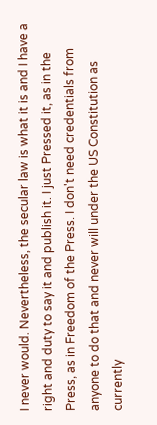I never would. Nevertheless, the secular law is what it is and I have a right and duty to say it and publish it. I just Pressed it, as in the Press, as in Freedom of the Press. I don't need credentials from anyone to do that and never will under the US Constitution as currently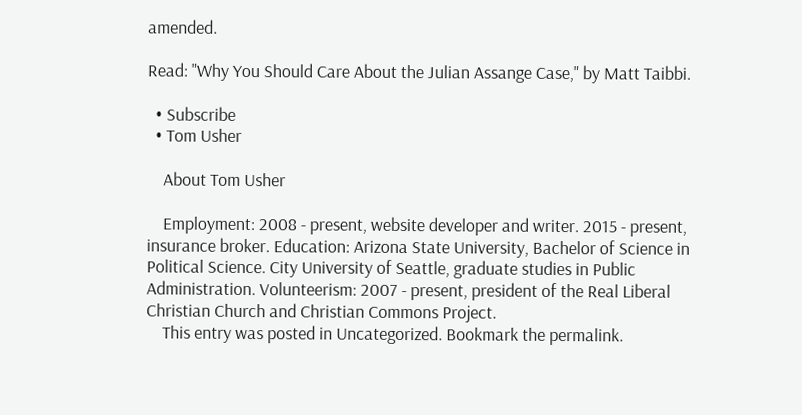amended.

Read: "Why You Should Care About the Julian Assange Case," by Matt Taibbi.

  • Subscribe
  • Tom Usher

    About Tom Usher

    Employment: 2008 - present, website developer and writer. 2015 - present, insurance broker. Education: Arizona State University, Bachelor of Science in Political Science. City University of Seattle, graduate studies in Public Administration. Volunteerism: 2007 - present, president of the Real Liberal Christian Church and Christian Commons Project.
    This entry was posted in Uncategorized. Bookmark the permalink.